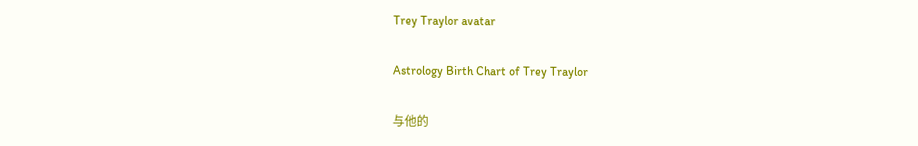Trey Traylor avatar

Astrology Birth Chart of Trey Traylor

与他的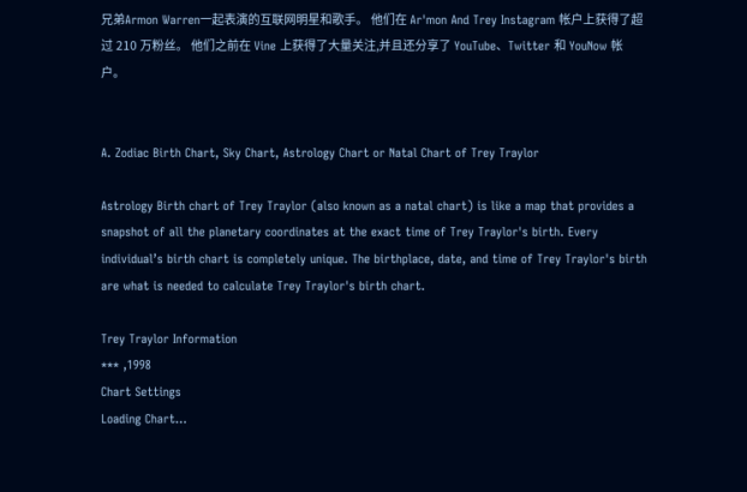兄弟Armon Warren一起表演的互联网明星和歌手。 他们在 Ar'mon And Trey Instagram 帐户上获得了超过 210 万粉丝。 他们之前在 Vine 上获得了大量关注,并且还分享了 YouTube、Twitter 和 YouNow 帐户。


A. Zodiac Birth Chart, Sky Chart, Astrology Chart or Natal Chart of Trey Traylor

Astrology Birth chart of Trey Traylor (also known as a natal chart) is like a map that provides a snapshot of all the planetary coordinates at the exact time of Trey Traylor's birth. Every individual’s birth chart is completely unique. The birthplace, date, and time of Trey Traylor's birth are what is needed to calculate Trey Traylor's birth chart.

Trey Traylor Information
*** ,1998
Chart Settings
Loading Chart...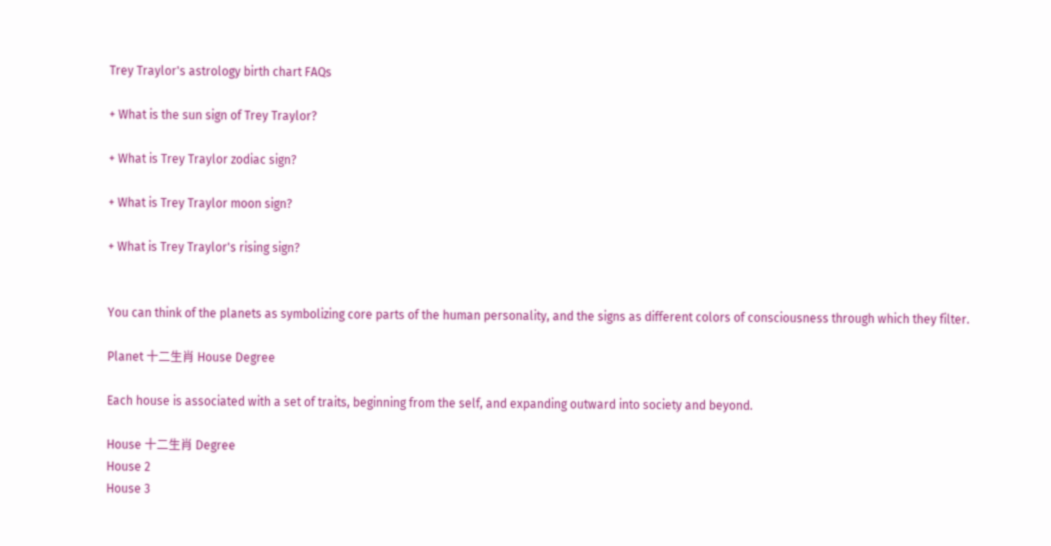Trey Traylor's astrology birth chart FAQs

+ What is the sun sign of Trey Traylor?

+ What is Trey Traylor zodiac sign?

+ What is Trey Traylor moon sign?

+ What is Trey Traylor's rising sign?


You can think of the planets as symbolizing core parts of the human personality, and the signs as different colors of consciousness through which they filter.

Planet 十二生肖 House Degree

Each house is associated with a set of traits, beginning from the self, and expanding outward into society and beyond.

House 十二生肖 Degree
House 2
House 3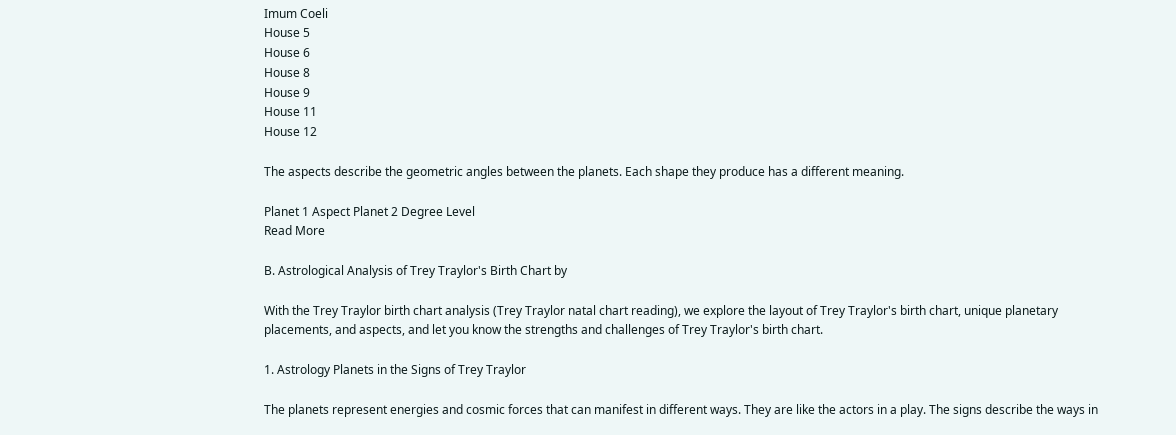Imum Coeli
House 5
House 6
House 8
House 9
House 11
House 12

The aspects describe the geometric angles between the planets. Each shape they produce has a different meaning.

Planet 1 Aspect Planet 2 Degree Level
Read More

B. Astrological Analysis of Trey Traylor's Birth Chart by

With the Trey Traylor birth chart analysis (Trey Traylor natal chart reading), we explore the layout of Trey Traylor's birth chart, unique planetary placements, and aspects, and let you know the strengths and challenges of Trey Traylor's birth chart.

1. Astrology Planets in the Signs of Trey Traylor

The planets represent energies and cosmic forces that can manifest in different ways. They are like the actors in a play. The signs describe the ways in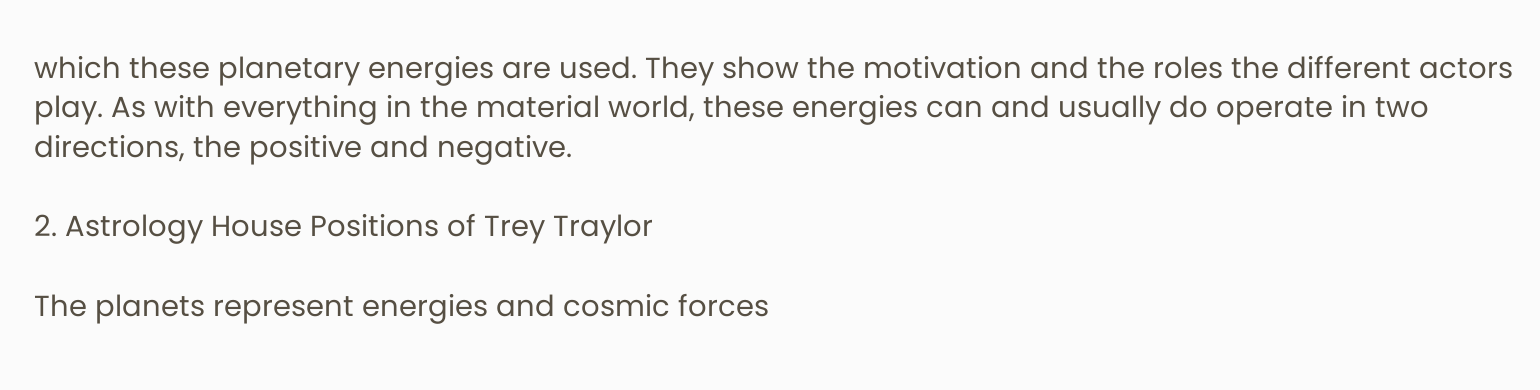which these planetary energies are used. They show the motivation and the roles the different actors play. As with everything in the material world, these energies can and usually do operate in two directions, the positive and negative.

2. Astrology House Positions of Trey Traylor

The planets represent energies and cosmic forces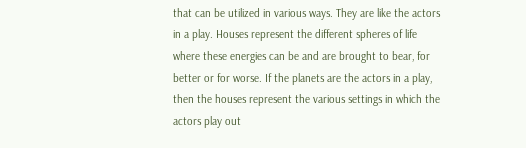that can be utilized in various ways. They are like the actors in a play. Houses represent the different spheres of life where these energies can be and are brought to bear, for better or for worse. If the planets are the actors in a play, then the houses represent the various settings in which the actors play out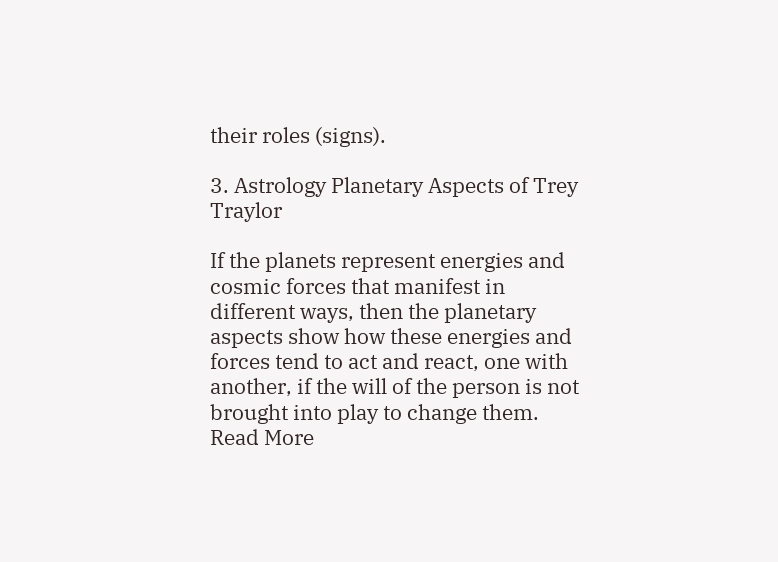their roles (signs).

3. Astrology Planetary Aspects of Trey Traylor

If the planets represent energies and cosmic forces that manifest in different ways, then the planetary aspects show how these energies and forces tend to act and react, one with another, if the will of the person is not brought into play to change them.
Read More